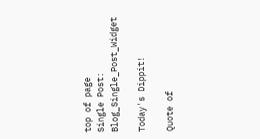top of page
Single Post: Blog_Single_Post_Widget

Today's Dippit!

Quote of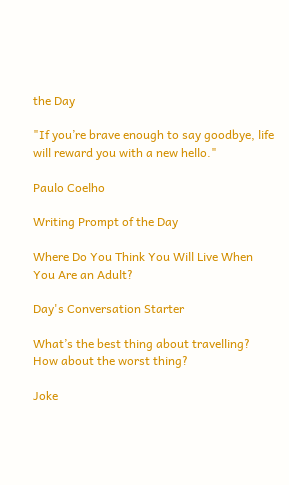the Day

"If you’re brave enough to say goodbye, life will reward you with a new hello."

Paulo Coelho

Writing Prompt of the Day

Where Do You Think You Will Live When You Are an Adult?

Day's Conversation Starter

What’s the best thing about travelling? How about the worst thing?

Joke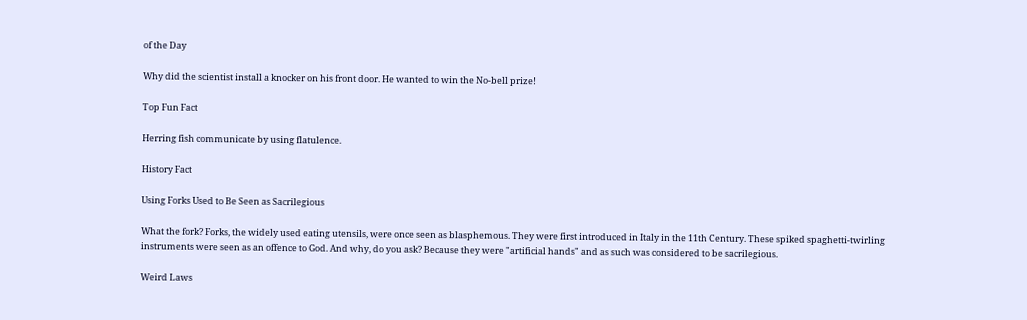of the Day

Why did the scientist install a knocker on his front door. He wanted to win the No-bell prize!

Top Fun Fact

Herring fish communicate by using flatulence.

History Fact

Using Forks Used to Be Seen as Sacrilegious

What the fork? Forks, the widely used eating utensils, were once seen as blasphemous. They were first introduced in Italy in the 11th Century. These spiked spaghetti-twirling instruments were seen as an offence to God. And why, do you ask? Because they were "artificial hands" and as such was considered to be sacrilegious.

Weird Laws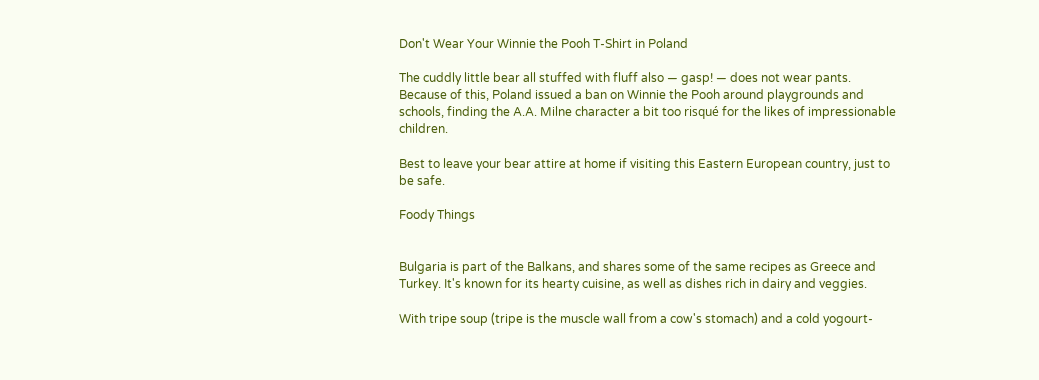Don't Wear Your Winnie the Pooh T-Shirt in Poland

The cuddly little bear all stuffed with fluff also — gasp! — does not wear pants. Because of this, Poland issued a ban on Winnie the Pooh around playgrounds and schools, finding the A.A. Milne character a bit too risqué for the likes of impressionable children.

Best to leave your bear attire at home if visiting this Eastern European country, just to be safe.

Foody Things


Bulgaria is part of the Balkans, and shares some of the same recipes as Greece and Turkey. It's known for its hearty cuisine, as well as dishes rich in dairy and veggies.

With tripe soup (tripe is the muscle wall from a cow's stomach) and a cold yogourt-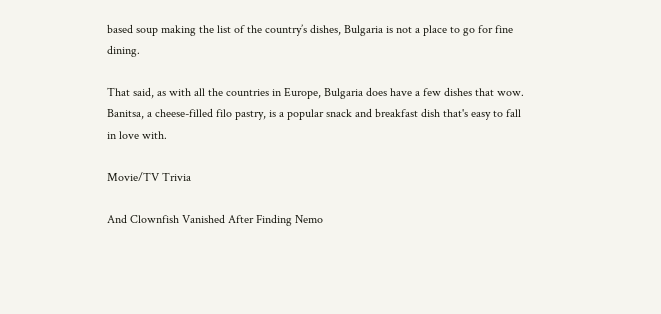based soup making the list of the country’s dishes, Bulgaria is not a place to go for fine dining.

That said, as with all the countries in Europe, Bulgaria does have a few dishes that wow. Banitsa, a cheese-filled filo pastry, is a popular snack and breakfast dish that's easy to fall in love with.

Movie/TV Trivia

And Clownfish Vanished After Finding Nemo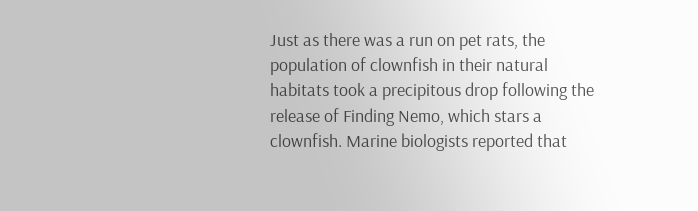Just as there was a run on pet rats, the population of clownfish in their natural habitats took a precipitous drop following the release of Finding Nemo, which stars a clownfish. Marine biologists reported that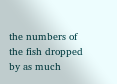the numbers of the fish dropped by as much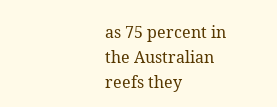as 75 percent in the Australian reefs they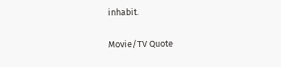inhabit.

Movie/TV Quote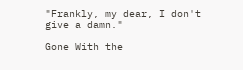"Frankly, my dear, I don't give a damn."

Gone With the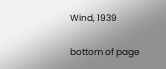Wind, 1939

bottom of page